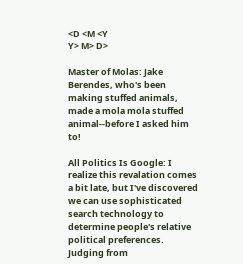<D <M <Y
Y> M> D>

Master of Molas: Jake Berendes, who's been making stuffed animals, made a mola mola stuffed animal--before I asked him to!

All Politics Is Google: I realize this revalation comes a bit late, but I've discovered we can use sophisticated search technology to determine people's relative political preferences. Judging from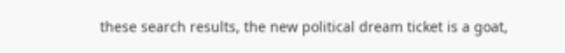these search results, the new political dream ticket is a goat,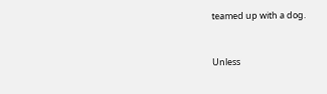teamed up with a dog.


Unless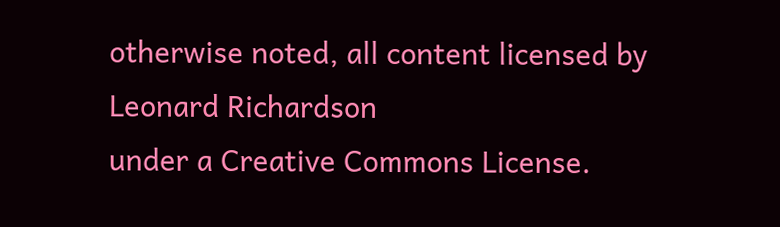otherwise noted, all content licensed by Leonard Richardson
under a Creative Commons License.